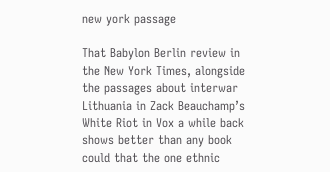new york passage

That Babylon Berlin review in the New York Times, alongside the passages about interwar Lithuania in Zack Beauchamp’s White Riot in Vox a while back shows better than any book could that the one ethnic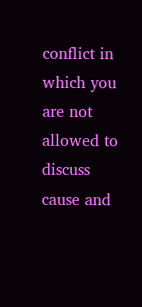conflict in which you are not allowed to discuss cause and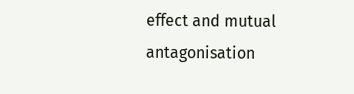effect and mutual antagonisation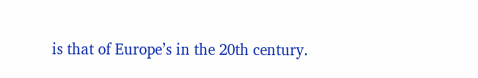is that of Europe’s in the 20th century.